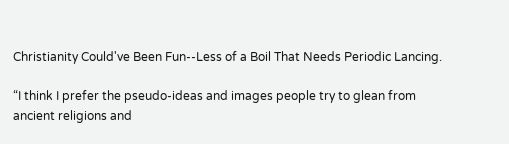Christianity Could've Been Fun--Less of a Boil That Needs Periodic Lancing.

“I think I prefer the pseudo-ideas and images people try to glean from ancient religions and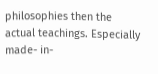philosophies then the actual teachings. Especially made- in-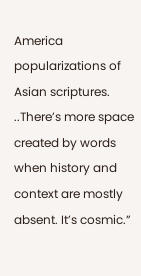America popularizations of Asian scriptures. ..There’s more space created by words when history and context are mostly absent. It’s cosmic.”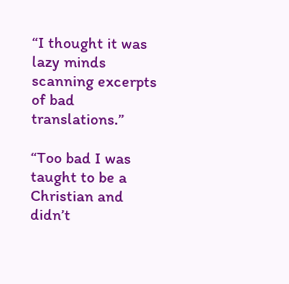“I thought it was lazy minds scanning excerpts of bad translations.”

“Too bad I was taught to be a Christian and didn’t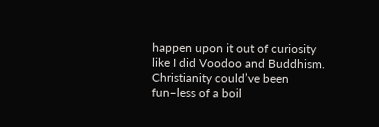happen upon it out of curiosity like I did Voodoo and Buddhism. Christianity could’ve been fun–less of a boil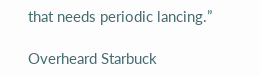that needs periodic lancing.”

Overheard Starbuck